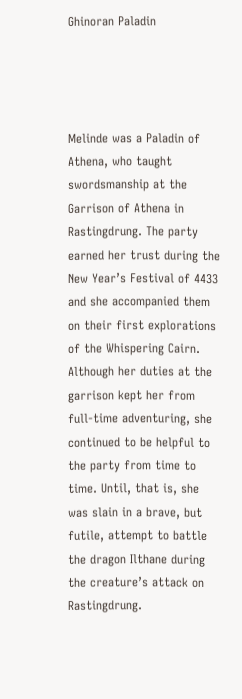Ghinoran Paladin




Melinde was a Paladin of Athena, who taught swordsmanship at the Garrison of Athena in Rastingdrung. The party earned her trust during the New Year’s Festival of 4433 and she accompanied them on their first explorations of the Whispering Cairn. Although her duties at the garrison kept her from full-time adventuring, she continued to be helpful to the party from time to time. Until, that is, she was slain in a brave, but futile, attempt to battle the dragon Ilthane during the creature’s attack on Rastingdrung.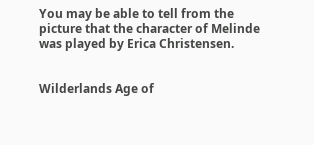You may be able to tell from the picture that the character of Melinde was played by Erica Christensen.


Wilderlands Age of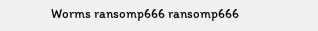Worms ransomp666 ransomp666